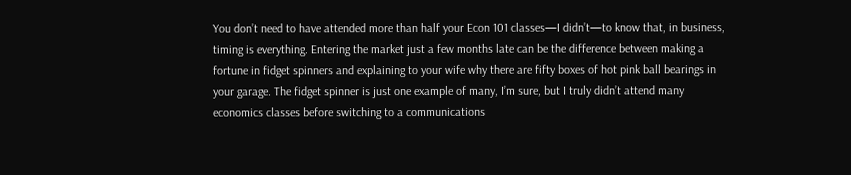You don’t need to have attended more than half your Econ 101 classes—I didn’t—to know that, in business, timing is everything. Entering the market just a few months late can be the difference between making a fortune in fidget spinners and explaining to your wife why there are fifty boxes of hot pink ball bearings in your garage. The fidget spinner is just one example of many, I’m sure, but I truly didn’t attend many economics classes before switching to a communications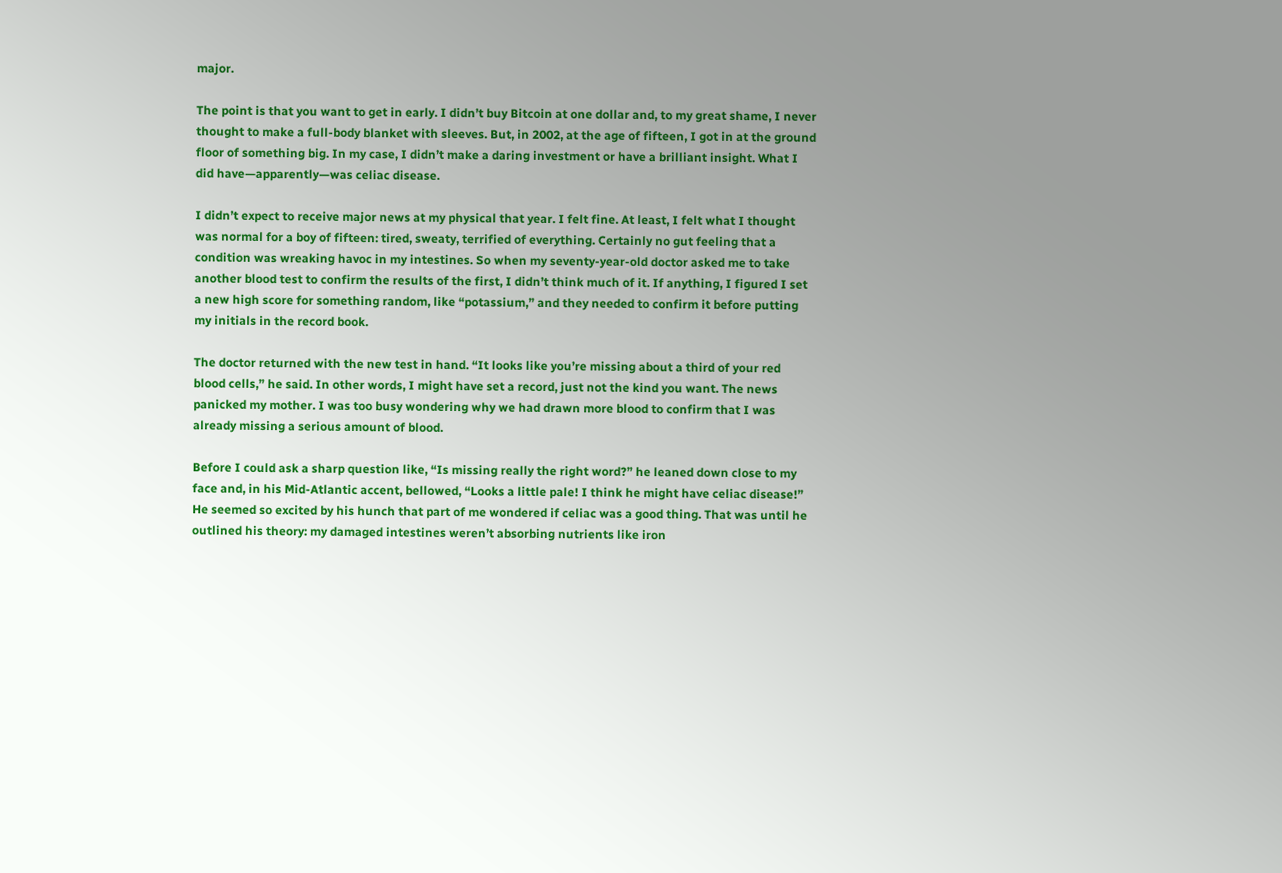major.

The point is that you want to get in early. I didn’t buy Bitcoin at one dollar and, to my great shame, I never thought to make a full-body blanket with sleeves. But, in 2002, at the age of fifteen, I got in at the ground floor of something big. In my case, I didn’t make a daring investment or have a brilliant insight. What I did have—apparently—was celiac disease.

I didn’t expect to receive major news at my physical that year. I felt fine. At least, I felt what I thought was normal for a boy of fifteen: tired, sweaty, terrified of everything. Certainly no gut feeling that a condition was wreaking havoc in my intestines. So when my seventy-year-old doctor asked me to take another blood test to confirm the results of the first, I didn’t think much of it. If anything, I figured I set a new high score for something random, like “potassium,” and they needed to confirm it before putting my initials in the record book.

The doctor returned with the new test in hand. “It looks like you’re missing about a third of your red blood cells,” he said. In other words, I might have set a record, just not the kind you want. The news panicked my mother. I was too busy wondering why we had drawn more blood to confirm that I was already missing a serious amount of blood.

Before I could ask a sharp question like, “Is missing really the right word?” he leaned down close to my face and, in his Mid-Atlantic accent, bellowed, “Looks a little pale! I think he might have celiac disease!” He seemed so excited by his hunch that part of me wondered if celiac was a good thing. That was until he outlined his theory: my damaged intestines weren’t absorbing nutrients like iron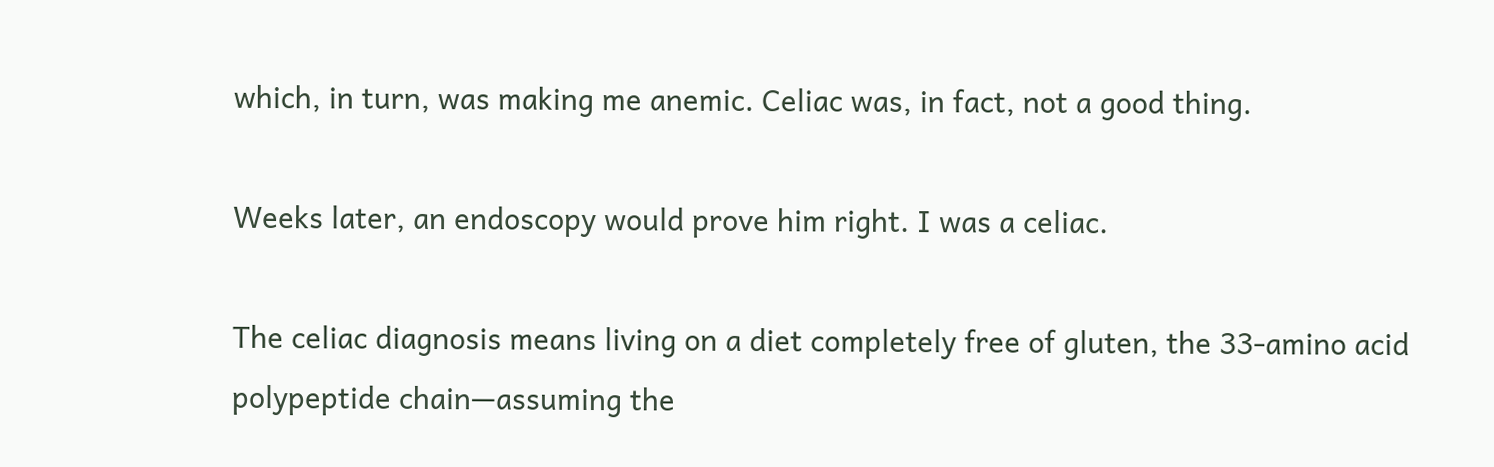which, in turn, was making me anemic. Celiac was, in fact, not a good thing.

Weeks later, an endoscopy would prove him right. I was a celiac.

The celiac diagnosis means living on a diet completely free of gluten, the 33-amino acid polypeptide chain—assuming the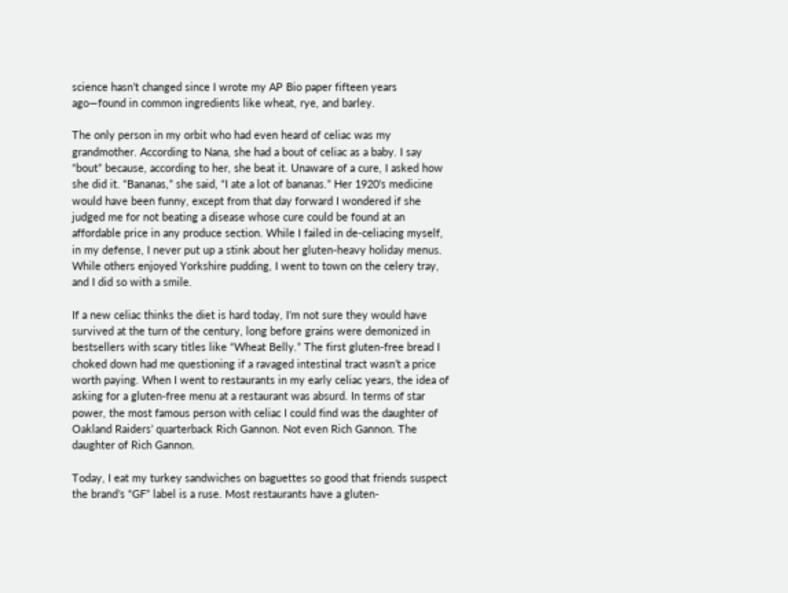science hasn’t changed since I wrote my AP Bio paper fifteen years ago—found in common ingredients like wheat, rye, and barley.

The only person in my orbit who had even heard of celiac was my grandmother. According to Nana, she had a bout of celiac as a baby. I say “bout” because, according to her, she beat it. Unaware of a cure, I asked how she did it. “Bananas,” she said, “I ate a lot of bananas.” Her 1920’s medicine would have been funny, except from that day forward I wondered if she judged me for not beating a disease whose cure could be found at an affordable price in any produce section. While I failed in de-celiacing myself, in my defense, I never put up a stink about her gluten-heavy holiday menus. While others enjoyed Yorkshire pudding, I went to town on the celery tray, and I did so with a smile.

If a new celiac thinks the diet is hard today, I’m not sure they would have survived at the turn of the century, long before grains were demonized in bestsellers with scary titles like “Wheat Belly.” The first gluten-free bread I choked down had me questioning if a ravaged intestinal tract wasn’t a price worth paying. When I went to restaurants in my early celiac years, the idea of asking for a gluten-free menu at a restaurant was absurd. In terms of star power, the most famous person with celiac I could find was the daughter of Oakland Raiders’ quarterback Rich Gannon. Not even Rich Gannon. The daughter of Rich Gannon.

Today, I eat my turkey sandwiches on baguettes so good that friends suspect the brand’s “GF” label is a ruse. Most restaurants have a gluten-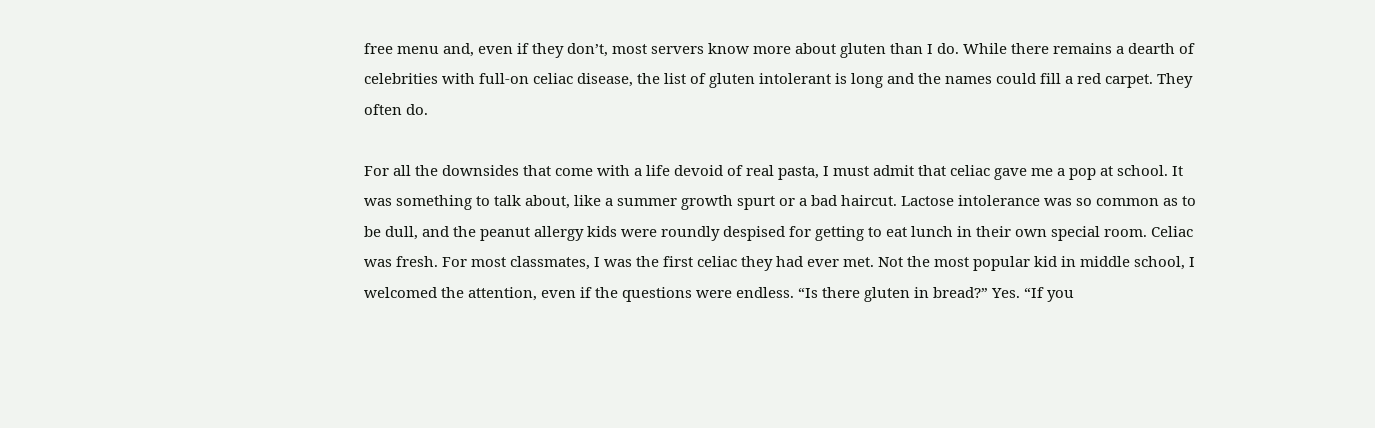free menu and, even if they don’t, most servers know more about gluten than I do. While there remains a dearth of celebrities with full-on celiac disease, the list of gluten intolerant is long and the names could fill a red carpet. They often do.

For all the downsides that come with a life devoid of real pasta, I must admit that celiac gave me a pop at school. It was something to talk about, like a summer growth spurt or a bad haircut. Lactose intolerance was so common as to be dull, and the peanut allergy kids were roundly despised for getting to eat lunch in their own special room. Celiac was fresh. For most classmates, I was the first celiac they had ever met. Not the most popular kid in middle school, I welcomed the attention, even if the questions were endless. “Is there gluten in bread?” Yes. “If you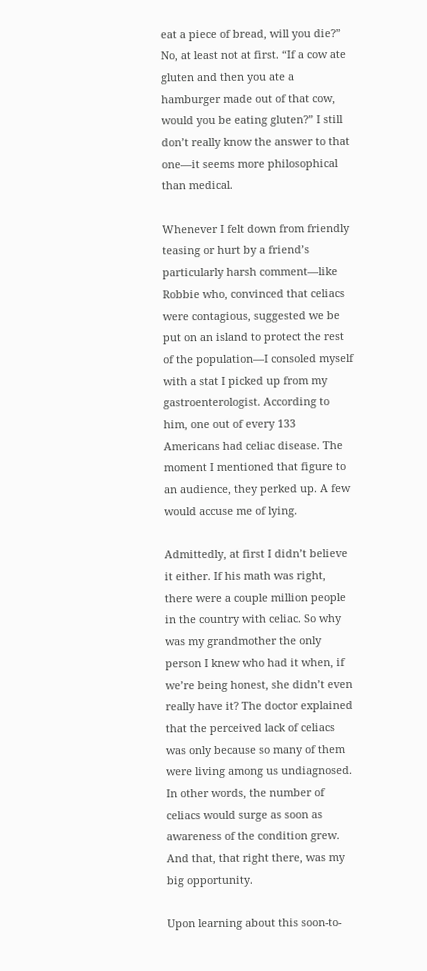eat a piece of bread, will you die?” No, at least not at first. “If a cow ate gluten and then you ate a hamburger made out of that cow, would you be eating gluten?” I still don’t really know the answer to that one—it seems more philosophical than medical.

Whenever I felt down from friendly teasing or hurt by a friend’s particularly harsh comment—like Robbie who, convinced that celiacs were contagious, suggested we be put on an island to protect the rest of the population—I consoled myself with a stat I picked up from my gastroenterologist. According to him, one out of every 133 Americans had celiac disease. The moment I mentioned that figure to an audience, they perked up. A few would accuse me of lying.

Admittedly, at first I didn’t believe it either. If his math was right, there were a couple million people in the country with celiac. So why was my grandmother the only person I knew who had it when, if we’re being honest, she didn’t even really have it? The doctor explained that the perceived lack of celiacs was only because so many of them were living among us undiagnosed. In other words, the number of celiacs would surge as soon as awareness of the condition grew. And that, that right there, was my big opportunity.

Upon learning about this soon-to-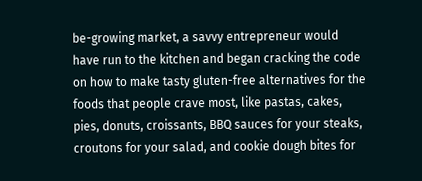be-growing market, a savvy entrepreneur would have run to the kitchen and began cracking the code on how to make tasty gluten-free alternatives for the foods that people crave most, like pastas, cakes, pies, donuts, croissants, BBQ sauces for your steaks, croutons for your salad, and cookie dough bites for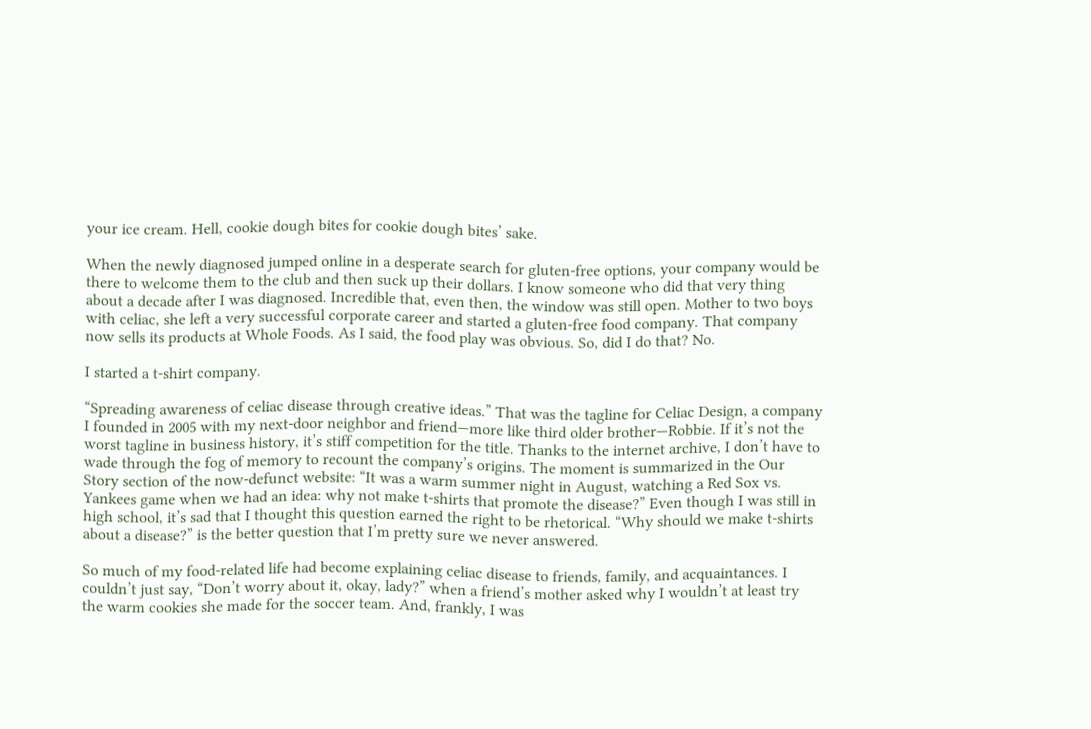your ice cream. Hell, cookie dough bites for cookie dough bites’ sake.

When the newly diagnosed jumped online in a desperate search for gluten-free options, your company would be there to welcome them to the club and then suck up their dollars. I know someone who did that very thing about a decade after I was diagnosed. Incredible that, even then, the window was still open. Mother to two boys with celiac, she left a very successful corporate career and started a gluten-free food company. That company now sells its products at Whole Foods. As I said, the food play was obvious. So, did I do that? No.

I started a t-shirt company.

“Spreading awareness of celiac disease through creative ideas.” That was the tagline for Celiac Design, a company I founded in 2005 with my next-door neighbor and friend—more like third older brother—Robbie. If it’s not the worst tagline in business history, it’s stiff competition for the title. Thanks to the internet archive, I don’t have to wade through the fog of memory to recount the company’s origins. The moment is summarized in the Our Story section of the now-defunct website: “It was a warm summer night in August, watching a Red Sox vs. Yankees game when we had an idea: why not make t-shirts that promote the disease?” Even though I was still in high school, it’s sad that I thought this question earned the right to be rhetorical. “Why should we make t-shirts about a disease?” is the better question that I’m pretty sure we never answered.

So much of my food-related life had become explaining celiac disease to friends, family, and acquaintances. I couldn’t just say, “Don’t worry about it, okay, lady?” when a friend’s mother asked why I wouldn’t at least try the warm cookies she made for the soccer team. And, frankly, I was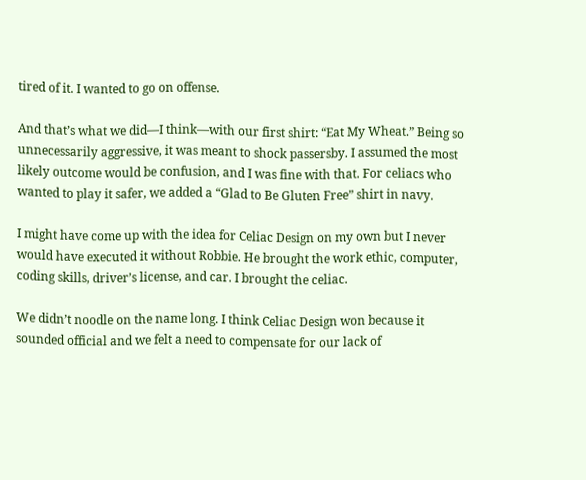tired of it. I wanted to go on offense.

And that’s what we did—I think—with our first shirt: “Eat My Wheat.” Being so unnecessarily aggressive, it was meant to shock passersby. I assumed the most likely outcome would be confusion, and I was fine with that. For celiacs who wanted to play it safer, we added a “Glad to Be Gluten Free” shirt in navy.

I might have come up with the idea for Celiac Design on my own but I never would have executed it without Robbie. He brought the work ethic, computer, coding skills, driver’s license, and car. I brought the celiac.

We didn’t noodle on the name long. I think Celiac Design won because it sounded official and we felt a need to compensate for our lack of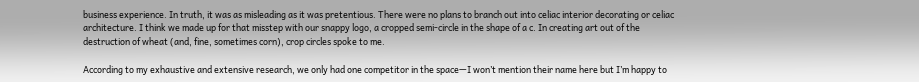business experience. In truth, it was as misleading as it was pretentious. There were no plans to branch out into celiac interior decorating or celiac architecture. I think we made up for that misstep with our snappy logo, a cropped semi-circle in the shape of a c. In creating art out of the destruction of wheat (and, fine, sometimes corn), crop circles spoke to me.

According to my exhaustive and extensive research, we only had one competitor in the space—I won’t mention their name here but I’m happy to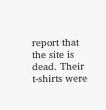report that the site is dead. Their t-shirts were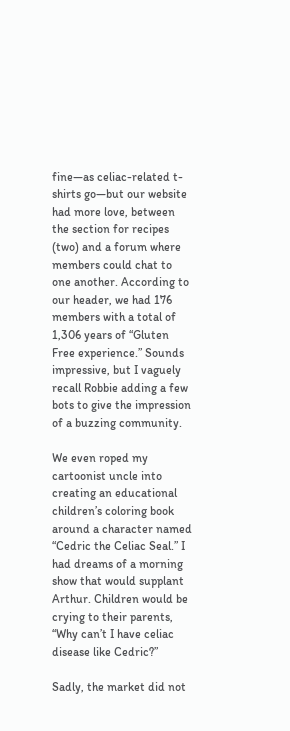fine—as celiac-related t-shirts go—but our website had more love, between the section for recipes (two) and a forum where members could chat to one another. According to our header, we had 176 members with a total of 1,306 years of “Gluten Free experience.” Sounds impressive, but I vaguely recall Robbie adding a few bots to give the impression of a buzzing community.

We even roped my cartoonist uncle into creating an educational children’s coloring book around a character named “Cedric the Celiac Seal.” I had dreams of a morning show that would supplant Arthur. Children would be crying to their parents, “Why can’t I have celiac disease like Cedric?”

Sadly, the market did not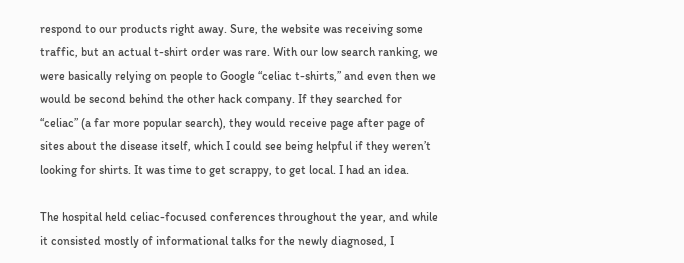respond to our products right away. Sure, the website was receiving some traffic, but an actual t-shirt order was rare. With our low search ranking, we were basically relying on people to Google “celiac t-shirts,” and even then we would be second behind the other hack company. If they searched for “celiac” (a far more popular search), they would receive page after page of sites about the disease itself, which I could see being helpful if they weren’t looking for shirts. It was time to get scrappy, to get local. I had an idea.

The hospital held celiac-focused conferences throughout the year, and while it consisted mostly of informational talks for the newly diagnosed, I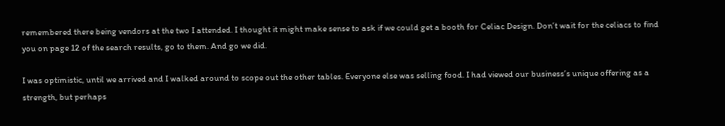remembered there being vendors at the two I attended. I thought it might make sense to ask if we could get a booth for Celiac Design. Don’t wait for the celiacs to find you on page 12 of the search results, go to them. And go we did.

I was optimistic, until we arrived and I walked around to scope out the other tables. Everyone else was selling food. I had viewed our business’s unique offering as a strength, but perhaps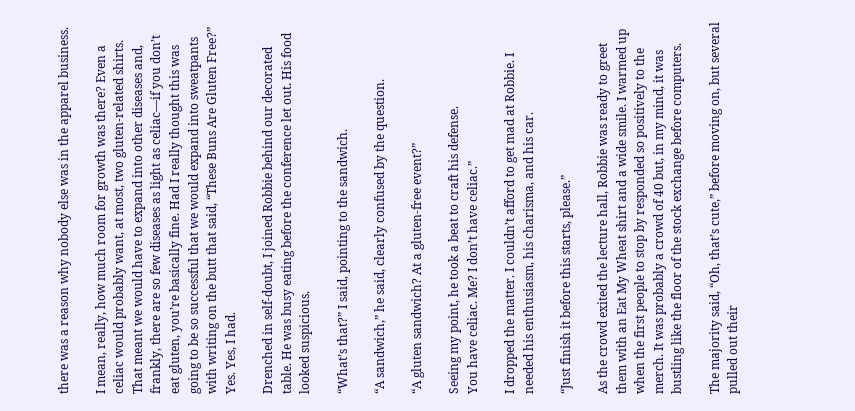there was a reason why nobody else was in the apparel business.

I mean, really, how much room for growth was there? Even a celiac would probably want, at most, two gluten-related shirts. That meant we would have to expand into other diseases and, frankly, there are so few diseases as light as celiac—if you don’t eat gluten, you’re basically fine. Had I really thought this was going to be so successful that we would expand into sweatpants with writing on the butt that said, “These Buns Are Gluten Free?” Yes. Yes, I had.

Drenched in self-doubt, I joined Robbie behind our decorated table. He was busy eating before the conference let out. His food looked suspicious.

“What’s that?” I said, pointing to the sandwich.

“A sandwich,” he said, clearly confused by the question.

“A gluten sandwich? At a gluten-free event?”

Seeing my point, he took a beat to craft his defense.
You have celiac. Me? I don’t have celiac.”

I dropped the matter. I couldn’t afford to get mad at Robbie. I needed his enthusiasm, his charisma, and his car.

“Just finish it before this starts, please.”

As the crowd exited the lecture hall, Robbie was ready to greet them with an Eat My Wheat shirt and a wide smile. I warmed up when the first people to stop by responded so positively to the merch. It was probably a crowd of 40 but, in my mind, it was bustling like the floor of the stock exchange before computers.

The majority said, “Oh, that’s cute,” before moving on, but several pulled out their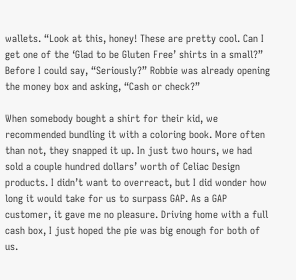wallets. “Look at this, honey! These are pretty cool. Can I get one of the ‘Glad to be Gluten Free’ shirts in a small?” Before I could say, “Seriously?” Robbie was already opening the money box and asking, “Cash or check?”

When somebody bought a shirt for their kid, we recommended bundling it with a coloring book. More often than not, they snapped it up. In just two hours, we had sold a couple hundred dollars’ worth of Celiac Design products. I didn’t want to overreact, but I did wonder how long it would take for us to surpass GAP. As a GAP customer, it gave me no pleasure. Driving home with a full cash box, I just hoped the pie was big enough for both of us.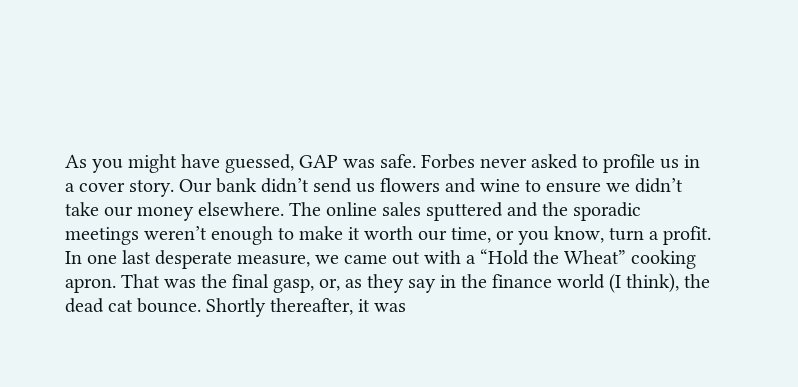As you might have guessed, GAP was safe. Forbes never asked to profile us in a cover story. Our bank didn’t send us flowers and wine to ensure we didn’t take our money elsewhere. The online sales sputtered and the sporadic meetings weren’t enough to make it worth our time, or you know, turn a profit. In one last desperate measure, we came out with a “Hold the Wheat” cooking apron. That was the final gasp, or, as they say in the finance world (I think), the dead cat bounce. Shortly thereafter, it was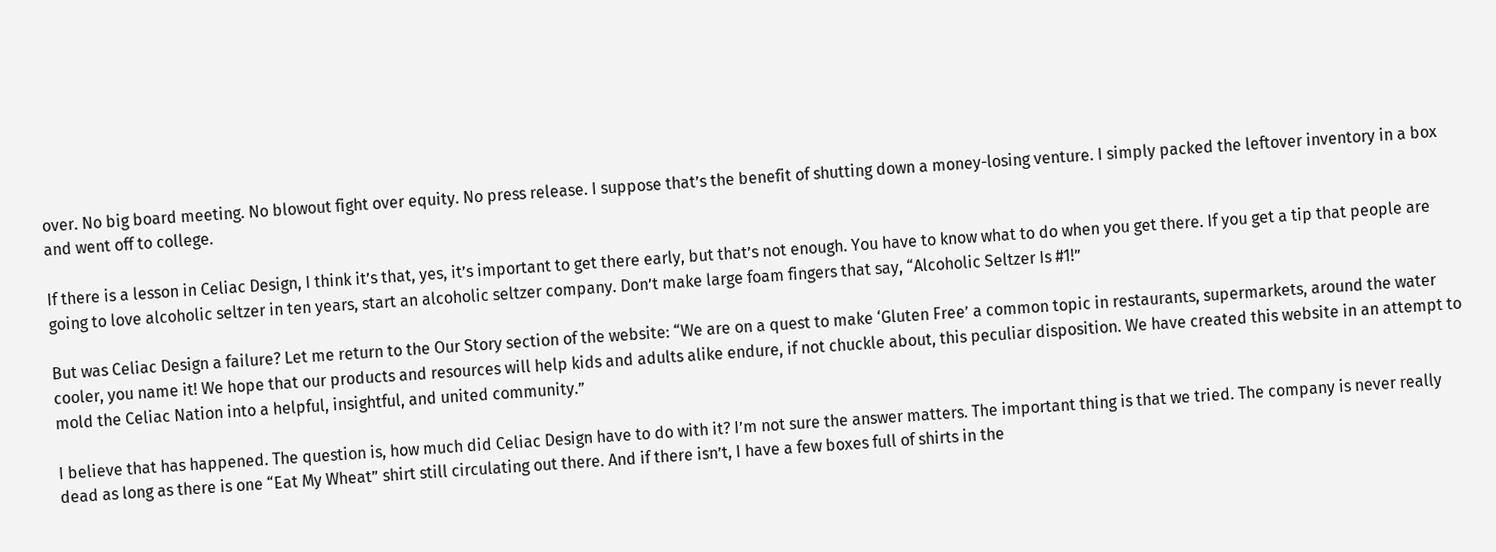over. No big board meeting. No blowout fight over equity. No press release. I suppose that’s the benefit of shutting down a money-losing venture. I simply packed the leftover inventory in a box and went off to college.

If there is a lesson in Celiac Design, I think it’s that, yes, it’s important to get there early, but that’s not enough. You have to know what to do when you get there. If you get a tip that people are going to love alcoholic seltzer in ten years, start an alcoholic seltzer company. Don’t make large foam fingers that say, “Alcoholic Seltzer Is #1!”

But was Celiac Design a failure? Let me return to the Our Story section of the website: “We are on a quest to make ‘Gluten Free’ a common topic in restaurants, supermarkets, around the water cooler, you name it! We hope that our products and resources will help kids and adults alike endure, if not chuckle about, this peculiar disposition. We have created this website in an attempt to mold the Celiac Nation into a helpful, insightful, and united community.”

I believe that has happened. The question is, how much did Celiac Design have to do with it? I’m not sure the answer matters. The important thing is that we tried. The company is never really dead as long as there is one “Eat My Wheat” shirt still circulating out there. And if there isn’t, I have a few boxes full of shirts in the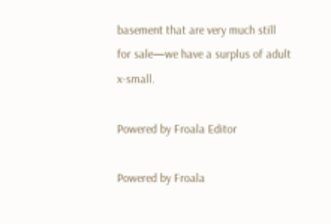basement that are very much still for sale—we have a surplus of adult x-small.

Powered by Froala Editor

Powered by Froala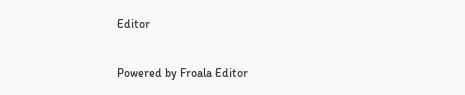Editor

Powered by Froala Editor